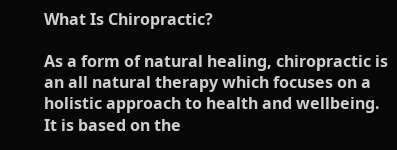What Is Chiropractic?

As a form of natural healing, chiropractic is an all natural therapy which focuses on a holistic approach to health and wellbeing. It is based on the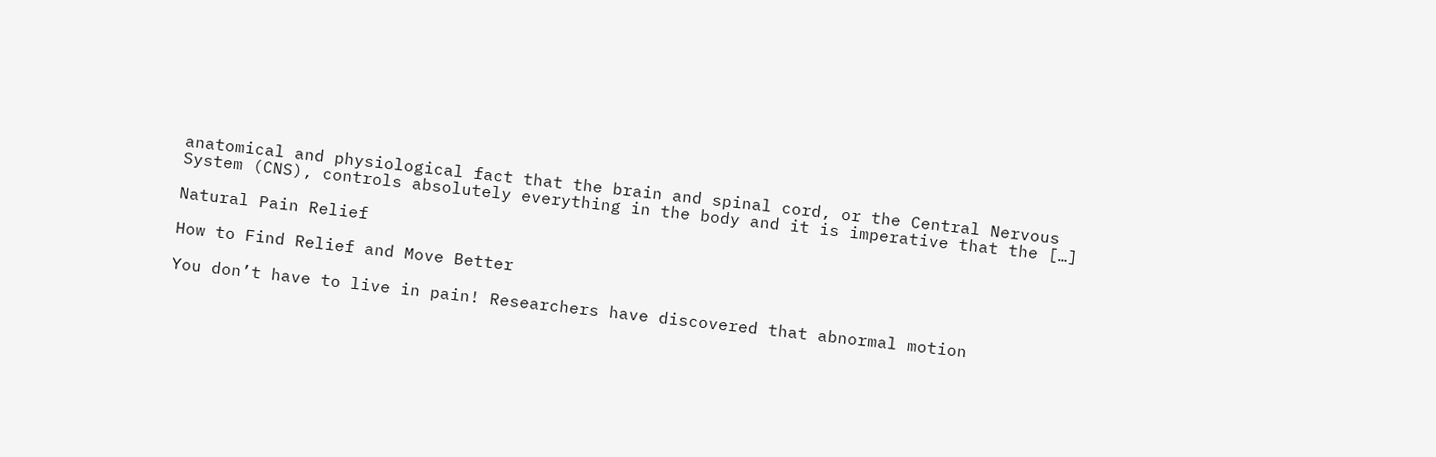anatomical and physiological fact that the brain and spinal cord, or the Central Nervous System (CNS), controls absolutely everything in the body and it is imperative that the […]

Natural Pain Relief

How to Find Relief and Move Better

You don’t have to live in pain! Researchers have discovered that abnormal motion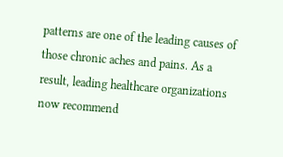patterns are one of the leading causes of those chronic aches and pains. As a result, leading healthcare organizations now recommend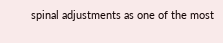spinal adjustments as one of the most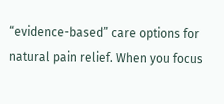“evidence-based” care options for natural pain relief. When you focus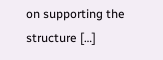on supporting the structure […]